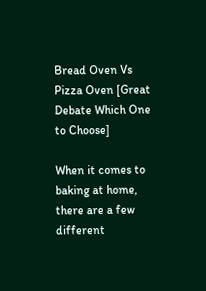Bread Oven Vs Pizza Oven [Great Debate Which One to Choose]

When it comes to baking at home, there are a few different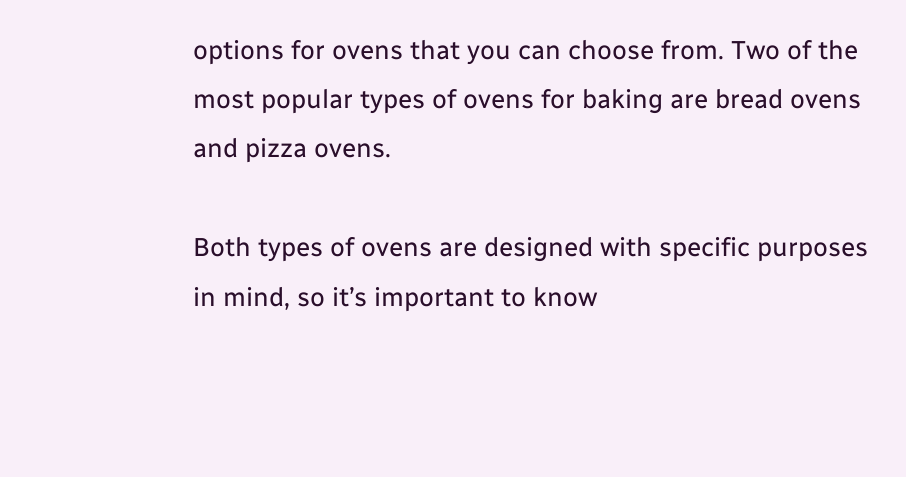options for ovens that you can choose from. Two of the most popular types of ovens for baking are bread ovens and pizza ovens.

Both types of ovens are designed with specific purposes in mind, so it’s important to know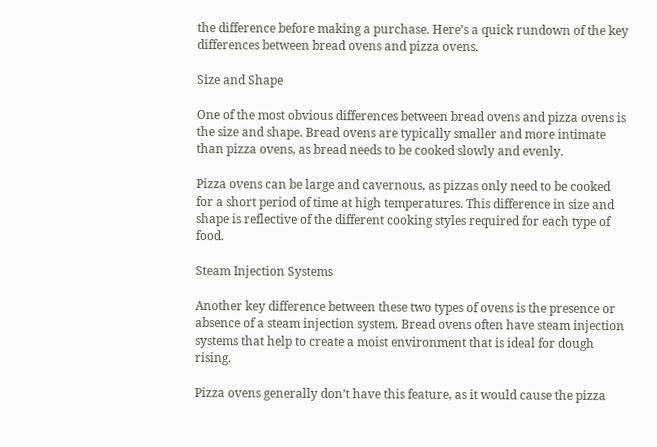the difference before making a purchase. Here’s a quick rundown of the key differences between bread ovens and pizza ovens.

Size and Shape

One of the most obvious differences between bread ovens and pizza ovens is the size and shape. Bread ovens are typically smaller and more intimate than pizza ovens, as bread needs to be cooked slowly and evenly.

Pizza ovens can be large and cavernous, as pizzas only need to be cooked for a short period of time at high temperatures. This difference in size and shape is reflective of the different cooking styles required for each type of food.

Steam Injection Systems

Another key difference between these two types of ovens is the presence or absence of a steam injection system. Bread ovens often have steam injection systems that help to create a moist environment that is ideal for dough rising.

Pizza ovens generally don’t have this feature, as it would cause the pizza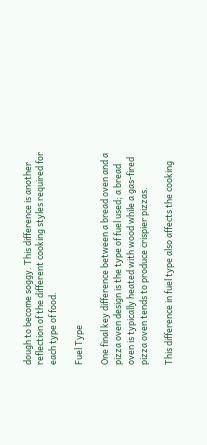dough to become soggy. This difference is another reflection of the different cooking styles required for each type of food.

Fuel Type

One final key difference between a bread oven and a pizza oven design is the type of fuel used; a bread oven is typically heated with wood while a gas-fired pizza oven tends to produce crispier pizzas.

This difference in fuel type also affects the cooking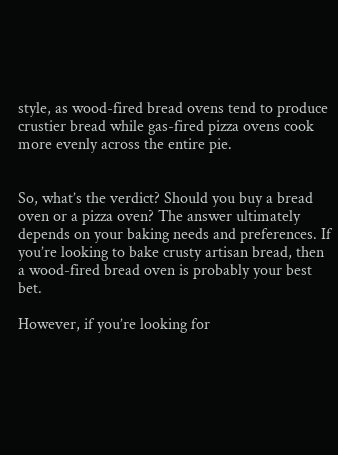style, as wood-fired bread ovens tend to produce crustier bread while gas-fired pizza ovens cook more evenly across the entire pie.


So, what’s the verdict? Should you buy a bread oven or a pizza oven? The answer ultimately depends on your baking needs and preferences. If you’re looking to bake crusty artisan bread, then a wood-fired bread oven is probably your best bet.

However, if you’re looking for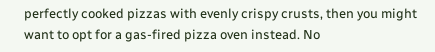perfectly cooked pizzas with evenly crispy crusts, then you might want to opt for a gas-fired pizza oven instead. No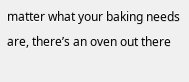matter what your baking needs are, there’s an oven out there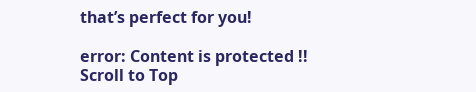that’s perfect for you!

error: Content is protected !!
Scroll to Top